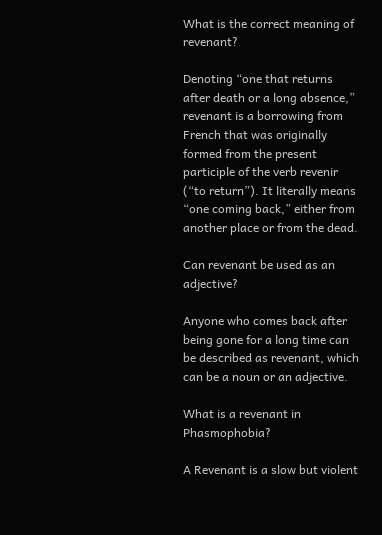What is the correct meaning of revenant?

Denoting “one that returns after death or a long absence,” revenant is a borrowing from French that was originally formed from the present participle of the verb revenir (“to return”). It literally means “one coming back,” either from another place or from the dead.

Can revenant be used as an adjective?

Anyone who comes back after being gone for a long time can be described as revenant, which can be a noun or an adjective.

What is a revenant in Phasmophobia?

A Revenant is a slow but violent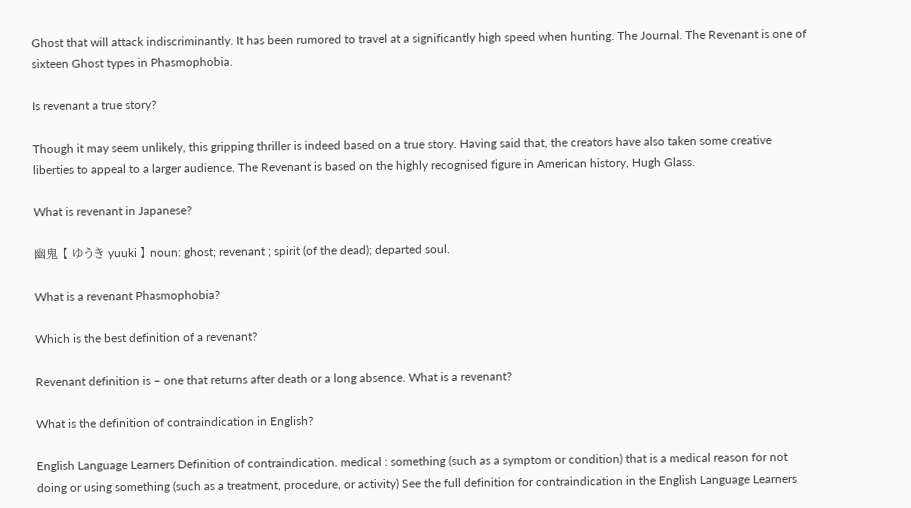Ghost that will attack indiscriminantly. It has been rumored to travel at a significantly high speed when hunting. The Journal. The Revenant is one of sixteen Ghost types in Phasmophobia.

Is revenant a true story?

Though it may seem unlikely, this gripping thriller is indeed based on a true story. Having said that, the creators have also taken some creative liberties to appeal to a larger audience. The Revenant is based on the highly recognised figure in American history, Hugh Glass.

What is revenant in Japanese?

幽鬼 【 ゆうき yuuki 】 noun: ghost; revenant ; spirit (of the dead); departed soul.

What is a revenant Phasmophobia?

Which is the best definition of a revenant?

Revenant definition is – one that returns after death or a long absence. What is a revenant?

What is the definition of contraindication in English?

English Language Learners Definition of contraindication. medical : something (such as a symptom or condition) that is a medical reason for not doing or using something (such as a treatment, procedure, or activity) See the full definition for contraindication in the English Language Learners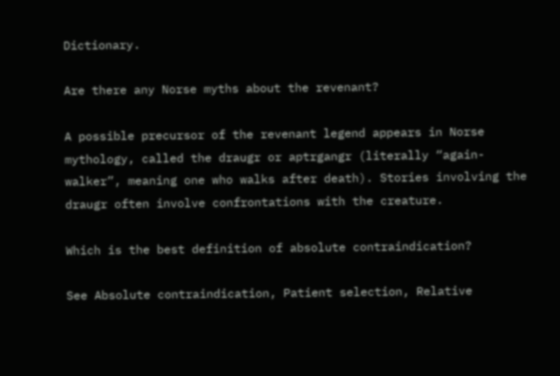Dictionary.

Are there any Norse myths about the revenant?

A possible precursor of the revenant legend appears in Norse mythology, called the draugr or aptrgangr (literally “again-walker”, meaning one who walks after death). Stories involving the draugr often involve confrontations with the creature.

Which is the best definition of absolute contraindication?

See Absolute contraindication, Patient selection, Relative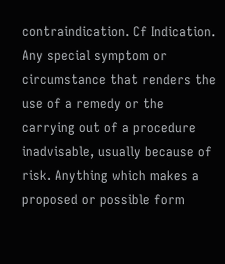contraindication. Cf Indication. Any special symptom or circumstance that renders the use of a remedy or the carrying out of a procedure inadvisable, usually because of risk. Anything which makes a proposed or possible form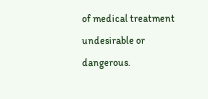of medical treatment undesirable or dangerous.